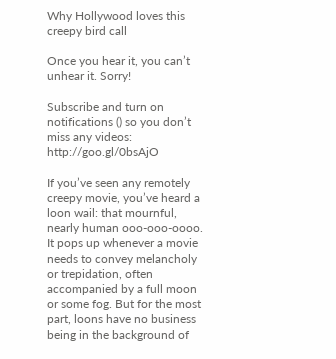Why Hollywood loves this creepy bird call

Once you hear it, you can’t unhear it. Sorry!

Subscribe and turn on notifications () so you don’t miss any videos: http://goo.gl/0bsAjO

If you’ve seen any remotely creepy movie, you’ve heard a loon wail: that mournful, nearly human ooo-ooo-oooo. It pops up whenever a movie needs to convey melancholy or trepidation, often accompanied by a full moon or some fog. But for the most part, loons have no business being in the background of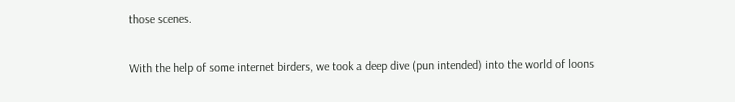those scenes.

With the help of some internet birders, we took a deep dive (pun intended) into the world of loons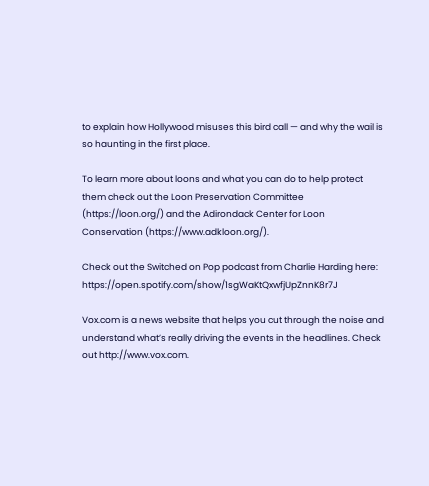to explain how Hollywood misuses this bird call — and why the wail is so haunting in the first place.

To learn more about loons and what you can do to help protect them check out the Loon Preservation Committee (https://loon.org/) and the Adirondack Center for Loon Conservation (https://www.adkloon.org/).

Check out the Switched on Pop podcast from Charlie Harding here: https://open.spotify.com/show/1sgWaKtQxwfjUpZnnK8r7J

Vox.com is a news website that helps you cut through the noise and understand what’s really driving the events in the headlines. Check out http://www.vox.com.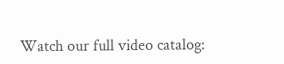Watch our full video catalog: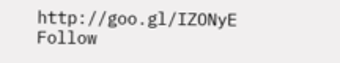http://goo.gl/IZONyE
Follow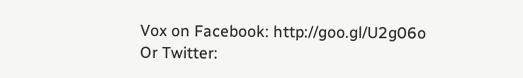Vox on Facebook: http://goo.gl/U2g06o
Or Twitter: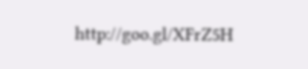http://goo.gl/XFrZ5H